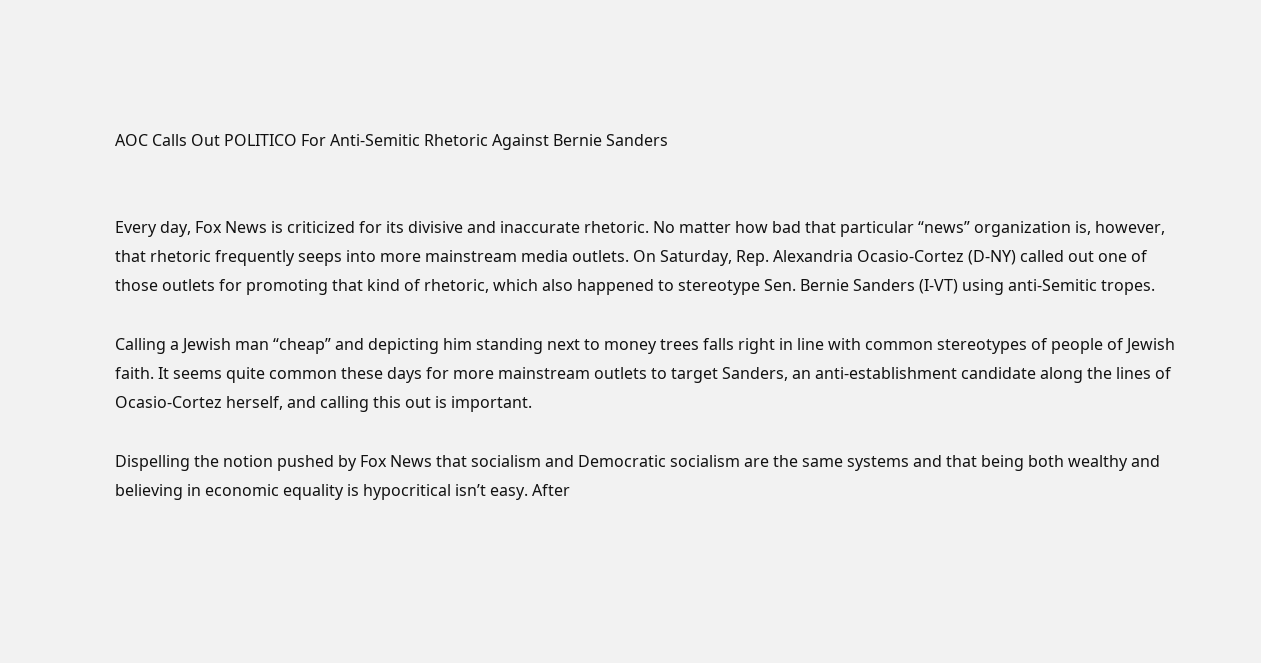AOC Calls Out POLITICO For Anti-Semitic Rhetoric Against Bernie Sanders


Every day, Fox News is criticized for its divisive and inaccurate rhetoric. No matter how bad that particular “news” organization is, however, that rhetoric frequently seeps into more mainstream media outlets. On Saturday, Rep. Alexandria Ocasio-Cortez (D-NY) called out one of those outlets for promoting that kind of rhetoric, which also happened to stereotype Sen. Bernie Sanders (I-VT) using anti-Semitic tropes.

Calling a Jewish man “cheap” and depicting him standing next to money trees falls right in line with common stereotypes of people of Jewish faith. It seems quite common these days for more mainstream outlets to target Sanders, an anti-establishment candidate along the lines of Ocasio-Cortez herself, and calling this out is important.

Dispelling the notion pushed by Fox News that socialism and Democratic socialism are the same systems and that being both wealthy and believing in economic equality is hypocritical isn’t easy. After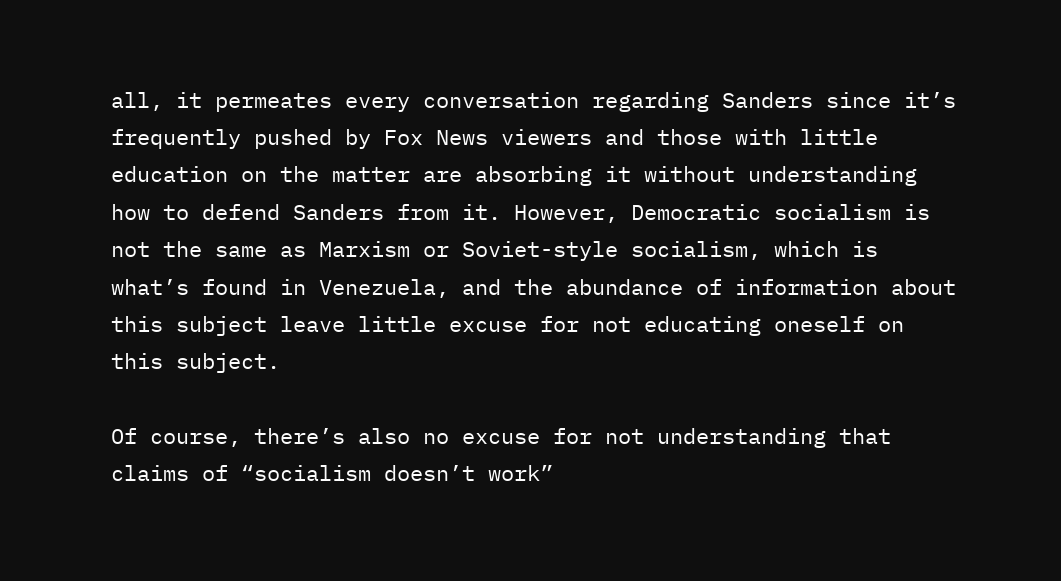all, it permeates every conversation regarding Sanders since it’s frequently pushed by Fox News viewers and those with little education on the matter are absorbing it without understanding how to defend Sanders from it. However, Democratic socialism is not the same as Marxism or Soviet-style socialism, which is what’s found in Venezuela, and the abundance of information about this subject leave little excuse for not educating oneself on this subject.

Of course, there’s also no excuse for not understanding that claims of “socialism doesn’t work”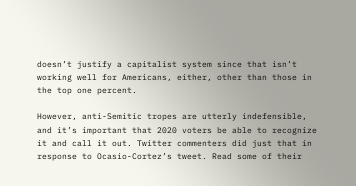doesn’t justify a capitalist system since that isn’t working well for Americans, either, other than those in the top one percent.

However, anti-Semitic tropes are utterly indefensible, and it’s important that 2020 voters be able to recognize it and call it out. Twitter commenters did just that in response to Ocasio-Cortez’s tweet. Read some of their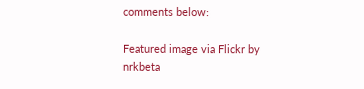comments below:

Featured image via Flickr by nrkbeta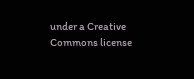under a Creative Commons license